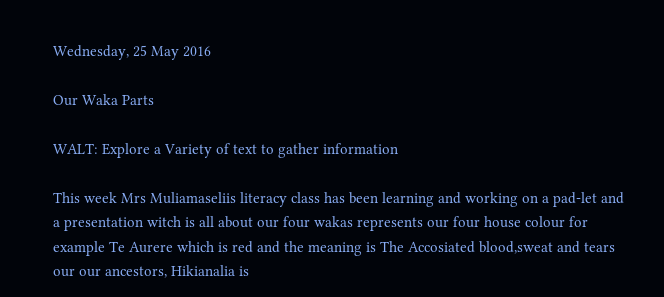Wednesday, 25 May 2016

Our Waka Parts

WALT: Explore a Variety of text to gather information

This week Mrs Muliamaseliis literacy class has been learning and working on a pad-let and a presentation witch is all about our four wakas represents our four house colour for example Te Aurere which is red and the meaning is The Accosiated blood,sweat and tears our our ancestors, Hikianalia is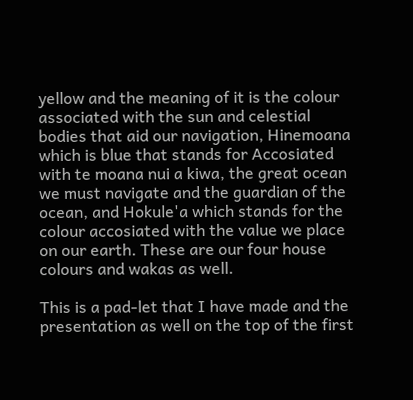yellow and the meaning of it is the colour associated with the sun and celestial bodies that aid our navigation, Hinemoana which is blue that stands for Accosiated with te moana nui a kiwa, the great ocean we must navigate and the guardian of the ocean, and Hokule'a which stands for the colour accosiated with the value we place on our earth. These are our four house colours and wakas as well.

This is a pad-let that I have made and the presentation as well on the top of the first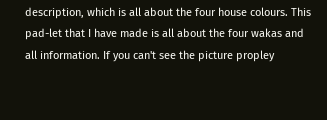description, which is all about the four house colours. This pad-let that I have made is all about the four wakas and all information. If you can't see the picture propley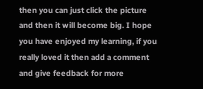then you can just click the picture and then it will become big. I hope you have enjoyed my learning, if you really loved it then add a comment and give feedback for more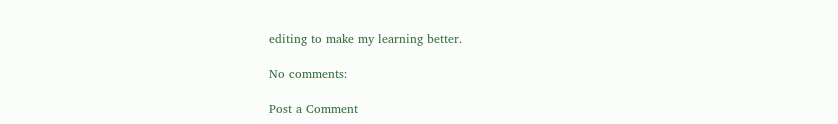editing to make my learning better.

No comments:

Post a Comment